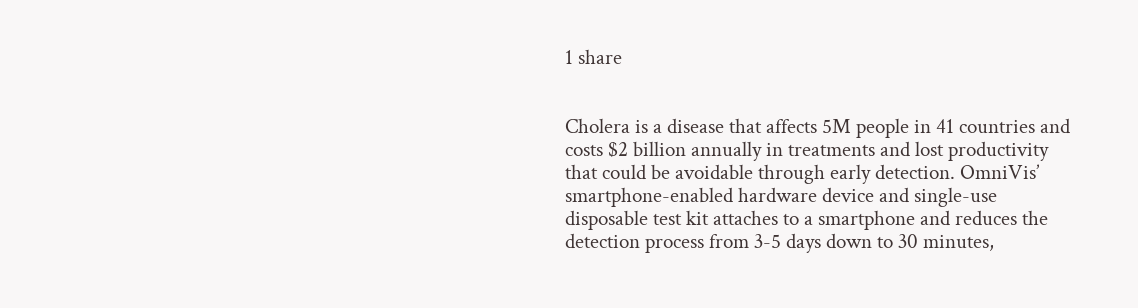1 share


Cholera is a disease that affects 5M people in 41 countries and costs $2 billion annually in treatments and lost productivity that could be avoidable through early detection. OmniVis’ smartphone-enabled hardware device and single-use disposable test kit attaches to a smartphone and reduces the detection process from 3-5 days down to 30 minutes,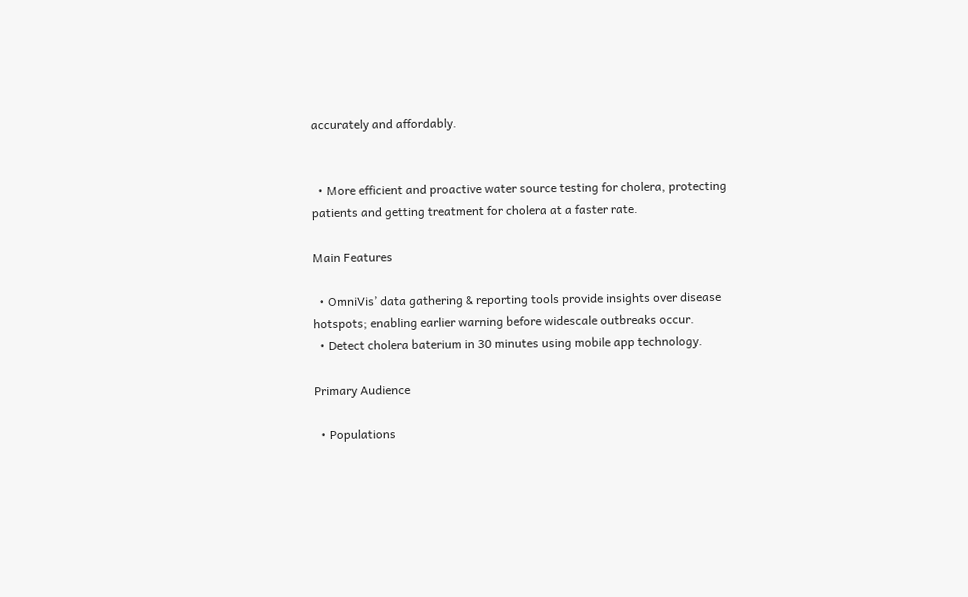accurately and affordably.


  • More efficient and proactive water source testing for cholera, protecting patients and getting treatment for cholera at a faster rate.

Main Features

  • OmniVis’ data gathering & reporting tools provide insights over disease hotspots; enabling earlier warning before widescale outbreaks occur.
  • Detect cholera baterium in 30 minutes using mobile app technology.

Primary Audience

  • Populations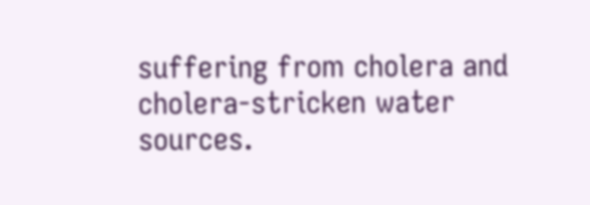suffering from cholera and cholera-stricken water sources.